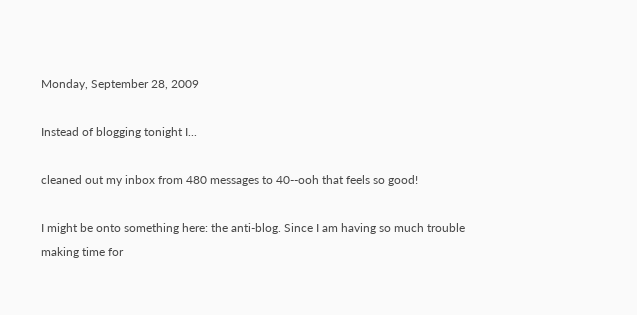Monday, September 28, 2009

Instead of blogging tonight I...

cleaned out my inbox from 480 messages to 40--ooh that feels so good!

I might be onto something here: the anti-blog. Since I am having so much trouble making time for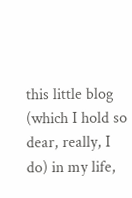this little blog (which I hold so dear, really, I do) in my life,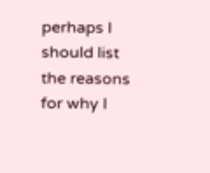perhaps I should list the reasons for why I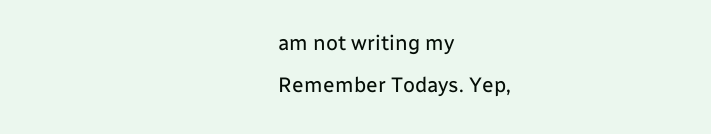am not writing my Remember Todays. Yep,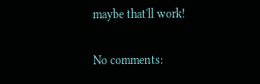maybe that'll work!

No comments: